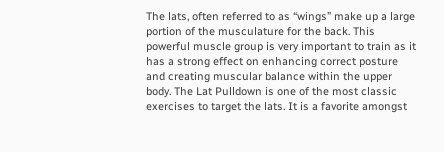The lats, often referred to as “wings” make up a large portion of the musculature for the back. This powerful muscle group is very important to train as it has a strong effect on enhancing correct posture and creating muscular balance within the upper body. The Lat Pulldown is one of the most classic exercises to target the lats. It is a favorite amongst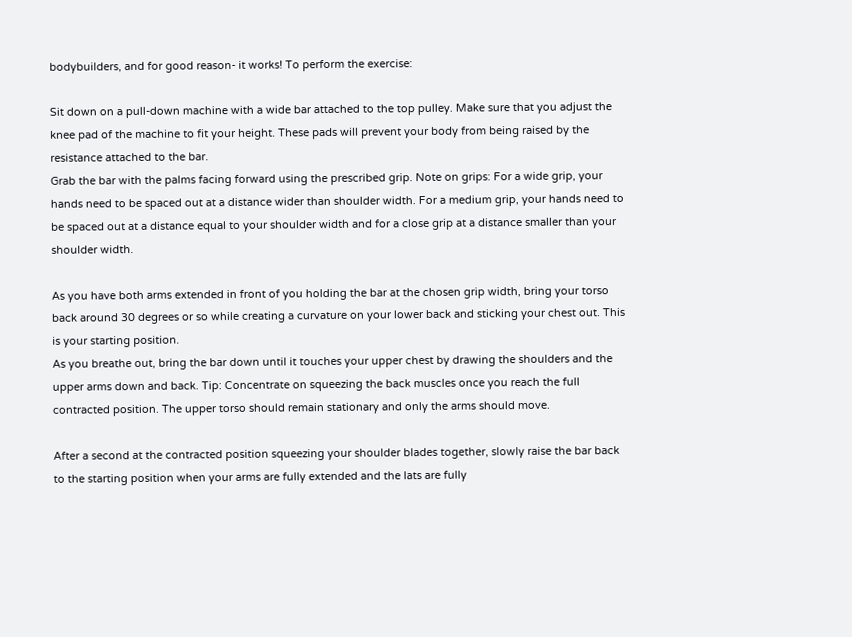bodybuilders, and for good reason- it works! To perform the exercise:

Sit down on a pull-down machine with a wide bar attached to the top pulley. Make sure that you adjust the knee pad of the machine to fit your height. These pads will prevent your body from being raised by the resistance attached to the bar.
Grab the bar with the palms facing forward using the prescribed grip. Note on grips: For a wide grip, your hands need to be spaced out at a distance wider than shoulder width. For a medium grip, your hands need to be spaced out at a distance equal to your shoulder width and for a close grip at a distance smaller than your shoulder width.

As you have both arms extended in front of you holding the bar at the chosen grip width, bring your torso back around 30 degrees or so while creating a curvature on your lower back and sticking your chest out. This is your starting position.
As you breathe out, bring the bar down until it touches your upper chest by drawing the shoulders and the upper arms down and back. Tip: Concentrate on squeezing the back muscles once you reach the full contracted position. The upper torso should remain stationary and only the arms should move.

After a second at the contracted position squeezing your shoulder blades together, slowly raise the bar back to the starting position when your arms are fully extended and the lats are fully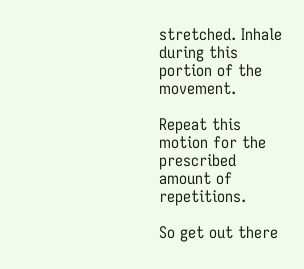stretched. Inhale during this portion of the movement.

Repeat this motion for the prescribed amount of repetitions.

So get out there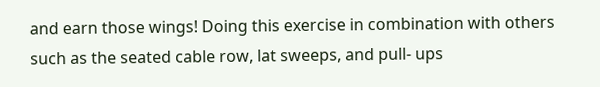and earn those wings! Doing this exercise in combination with others such as the seated cable row, lat sweeps, and pull- ups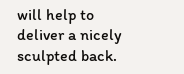will help to deliver a nicely sculpted back.